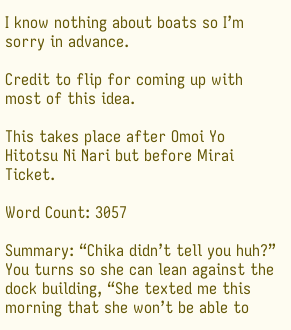I know nothing about boats so I’m sorry in advance.

Credit to flip for coming up with most of this idea.

This takes place after Omoi Yo Hitotsu Ni Nari but before Mirai Ticket.

Word Count: 3057

Summary: “Chika didn’t tell you huh?” You turns so she can lean against the dock building, “She texted me this morning that she won’t be able to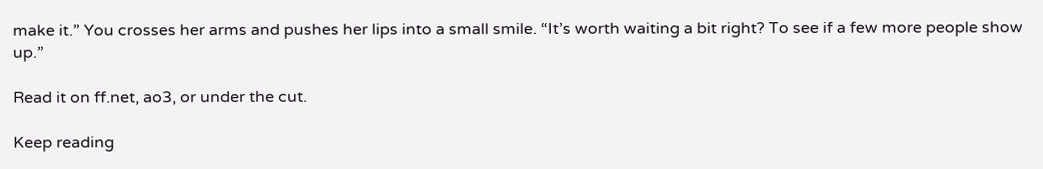make it.” You crosses her arms and pushes her lips into a small smile. “It’s worth waiting a bit right? To see if a few more people show up.”

Read it on ff.net, ao3, or under the cut.

Keep reading